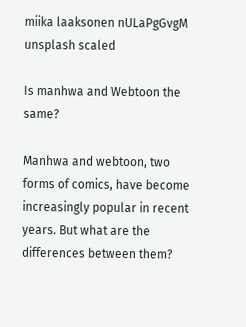miika laaksonen nULaPgGvgM unsplash scaled

Is manhwa and Webtoon the same?

Manhwa and webtoon, two forms of comics, have become increasingly popular in recent years. But what are the differences between them?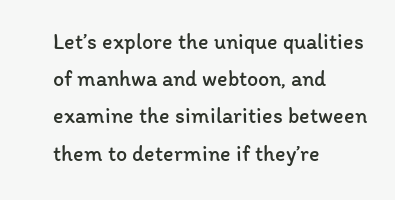Let’s explore the unique qualities of manhwa and webtoon, and examine the similarities between them to determine if they’re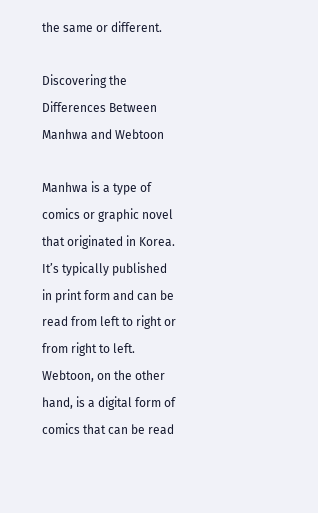the same or different.

Discovering the Differences Between Manhwa and Webtoon

Manhwa is a type of comics or graphic novel that originated in Korea. It’s typically published in print form and can be read from left to right or from right to left. Webtoon, on the other hand, is a digital form of comics that can be read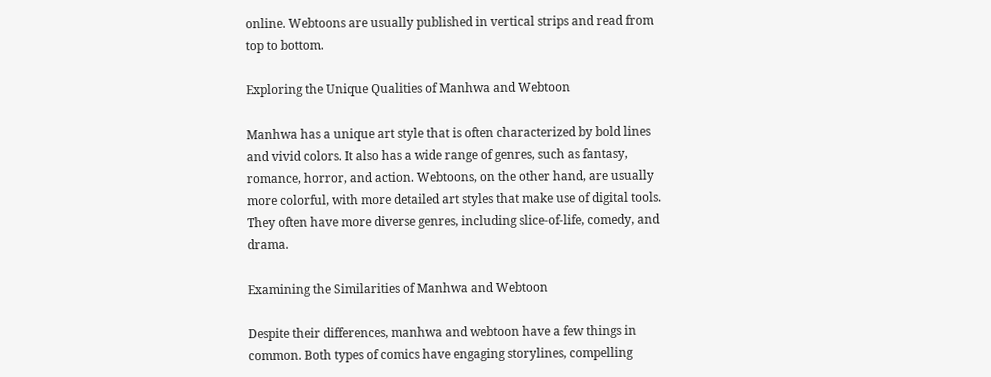online. Webtoons are usually published in vertical strips and read from top to bottom.

Exploring the Unique Qualities of Manhwa and Webtoon

Manhwa has a unique art style that is often characterized by bold lines and vivid colors. It also has a wide range of genres, such as fantasy, romance, horror, and action. Webtoons, on the other hand, are usually more colorful, with more detailed art styles that make use of digital tools. They often have more diverse genres, including slice-of-life, comedy, and drama.

Examining the Similarities of Manhwa and Webtoon

Despite their differences, manhwa and webtoon have a few things in common. Both types of comics have engaging storylines, compelling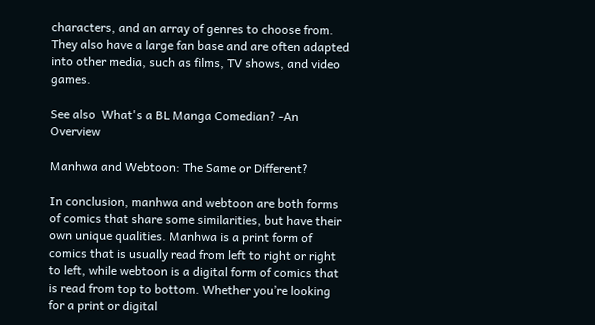characters, and an array of genres to choose from. They also have a large fan base and are often adapted into other media, such as films, TV shows, and video games.

See also  What's a BL Manga Comedian? -An Overview

Manhwa and Webtoon: The Same or Different?

In conclusion, manhwa and webtoon are both forms of comics that share some similarities, but have their own unique qualities. Manhwa is a print form of comics that is usually read from left to right or right to left, while webtoon is a digital form of comics that is read from top to bottom. Whether you’re looking for a print or digital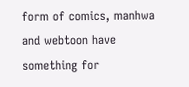form of comics, manhwa and webtoon have something for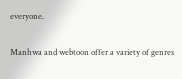everyone.

Manhwa and webtoon offer a variety of genres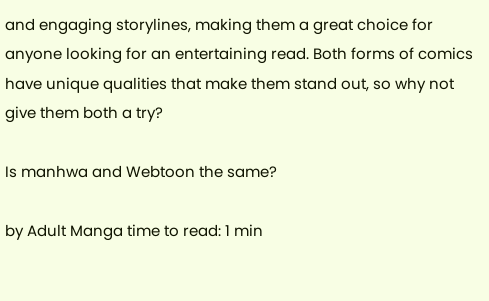and engaging storylines, making them a great choice for anyone looking for an entertaining read. Both forms of comics have unique qualities that make them stand out, so why not give them both a try?

Is manhwa and Webtoon the same?

by Adult Manga time to read: 1 min